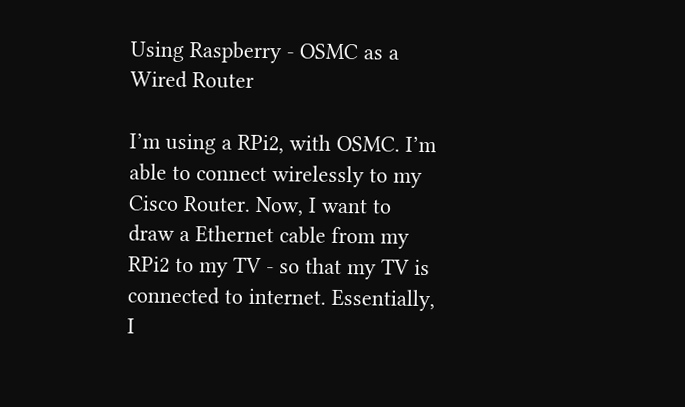Using Raspberry - OSMC as a Wired Router

I’m using a RPi2, with OSMC. I’m able to connect wirelessly to my Cisco Router. Now, I want to draw a Ethernet cable from my RPi2 to my TV - so that my TV is connected to internet. Essentially, I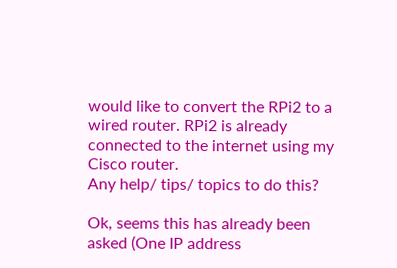would like to convert the RPi2 to a wired router. RPi2 is already connected to the internet using my Cisco router.
Any help/ tips/ topics to do this?

Ok, seems this has already been asked (One IP address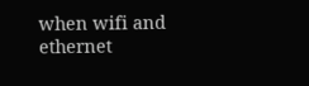when wifi and ethernet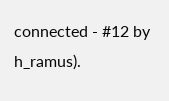connected - #12 by h_ramus).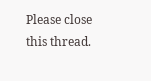Please close this thread.